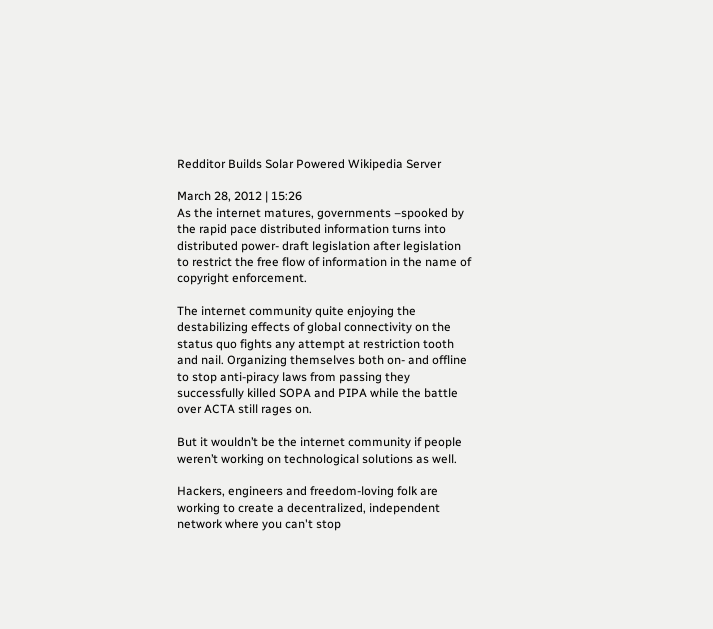Redditor Builds Solar Powered Wikipedia Server

March 28, 2012 | 15:26
As the internet matures, governments –spooked by the rapid pace distributed information turns into distributed power- draft legislation after legislation to restrict the free flow of information in the name of copyright enforcement.

The internet community quite enjoying the destabilizing effects of global connectivity on the status quo fights any attempt at restriction tooth and nail. Organizing themselves both on- and offline to stop anti-piracy laws from passing they successfully killed SOPA and PIPA while the battle over ACTA still rages on.

But it wouldn’t be the internet community if people weren’t working on technological solutions as well.

Hackers, engineers and freedom-loving folk are working to create a decentralized, independent network where you can't stop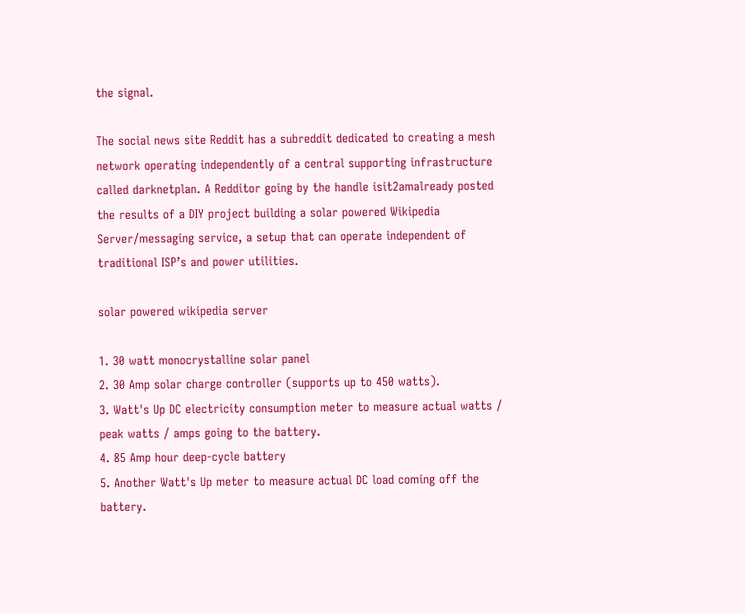the signal.

The social news site Reddit has a subreddit dedicated to creating a mesh network operating independently of a central supporting infrastructure called darknetplan. A Redditor going by the handle isit2amalready posted the results of a DIY project building a solar powered Wikipedia Server/messaging service, a setup that can operate independent of traditional ISP’s and power utilities.

solar powered wikipedia server

1. 30 watt monocrystalline solar panel
2. 30 Amp solar charge controller (supports up to 450 watts).
3. Watt's Up DC electricity consumption meter to measure actual watts / peak watts / amps going to the battery.
4. 85 Amp hour deep-cycle battery
5. Another Watt's Up meter to measure actual DC load coming off the battery.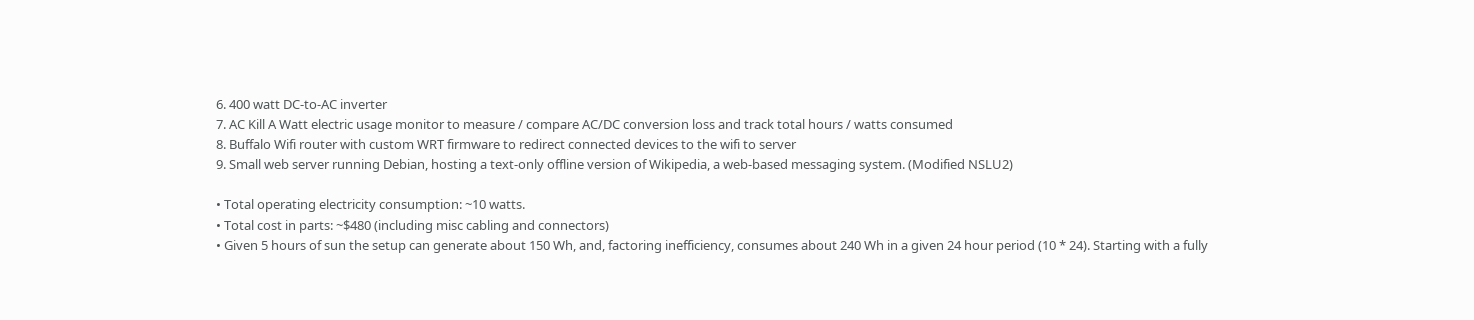6. 400 watt DC-to-AC inverter
7. AC Kill A Watt electric usage monitor to measure / compare AC/DC conversion loss and track total hours / watts consumed
8. Buffalo Wifi router with custom WRT firmware to redirect connected devices to the wifi to server
9. Small web server running Debian, hosting a text-only offline version of Wikipedia, a web-based messaging system. (Modified NSLU2)

• Total operating electricity consumption: ~10 watts.
• Total cost in parts: ~$480 (including misc cabling and connectors)
• Given 5 hours of sun the setup can generate about 150 Wh, and, factoring inefficiency, consumes about 240 Wh in a given 24 hour period (10 * 24). Starting with a fully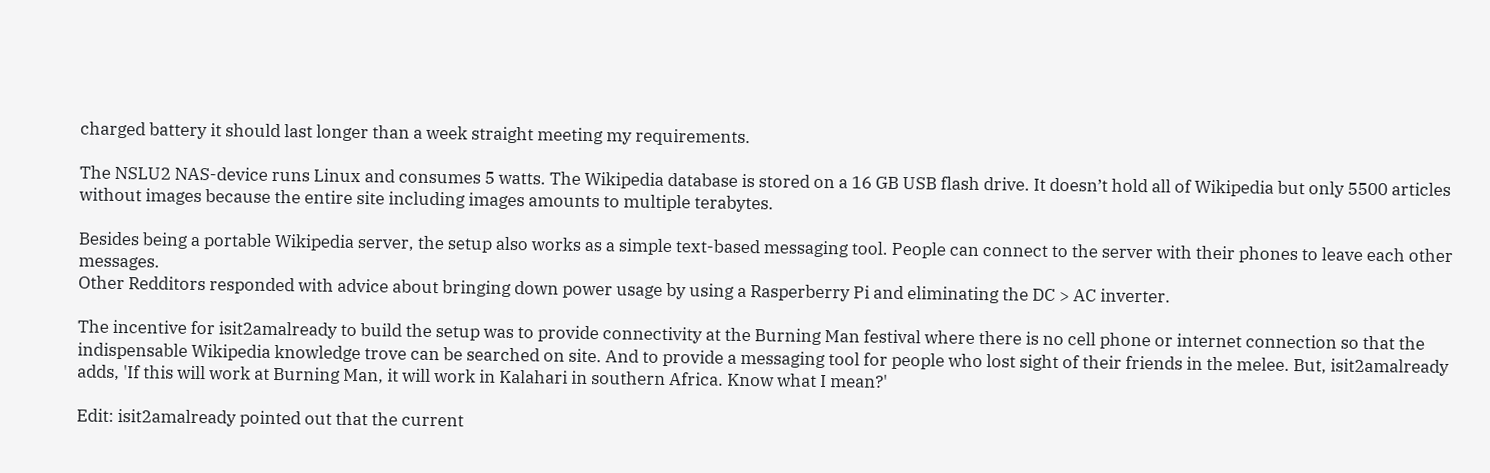charged battery it should last longer than a week straight meeting my requirements.

The NSLU2 NAS-device runs Linux and consumes 5 watts. The Wikipedia database is stored on a 16 GB USB flash drive. It doesn’t hold all of Wikipedia but only 5500 articles without images because the entire site including images amounts to multiple terabytes.

Besides being a portable Wikipedia server, the setup also works as a simple text-based messaging tool. People can connect to the server with their phones to leave each other messages.
Other Redditors responded with advice about bringing down power usage by using a Rasperberry Pi and eliminating the DC > AC inverter.

The incentive for isit2amalready to build the setup was to provide connectivity at the Burning Man festival where there is no cell phone or internet connection so that the indispensable Wikipedia knowledge trove can be searched on site. And to provide a messaging tool for people who lost sight of their friends in the melee. But, isit2amalready adds, 'If this will work at Burning Man, it will work in Kalahari in southern Africa. Know what I mean?'

Edit: isit2amalready pointed out that the current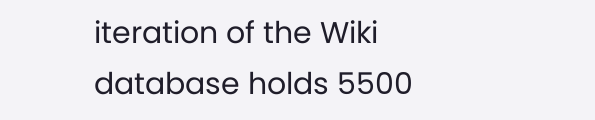iteration of the Wiki database holds 5500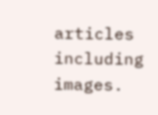articles including images.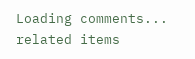Loading comments...
related items